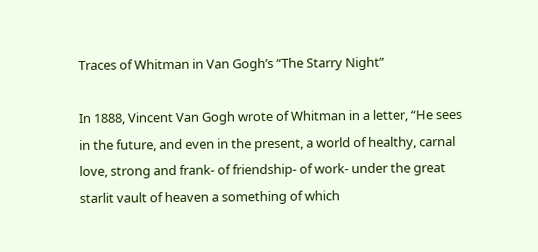Traces of Whitman in Van Gogh’s “The Starry Night”

In 1888, Vincent Van Gogh wrote of Whitman in a letter, “He sees in the future, and even in the present, a world of healthy, carnal love, strong and frank- of friendship- of work- under the great starlit vault of heaven a something of which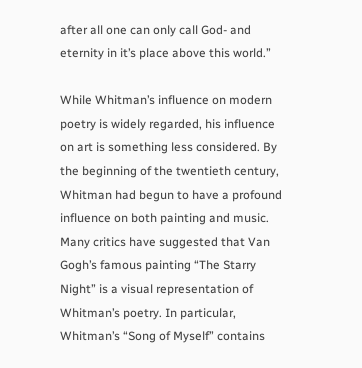after all one can only call God- and eternity in it’s place above this world.”

While Whitman’s influence on modern poetry is widely regarded, his influence on art is something less considered. By the beginning of the twentieth century, Whitman had begun to have a profound influence on both painting and music. Many critics have suggested that Van Gogh’s famous painting “The Starry Night” is a visual representation of Whitman’s poetry. In particular, Whitman’s “Song of Myself” contains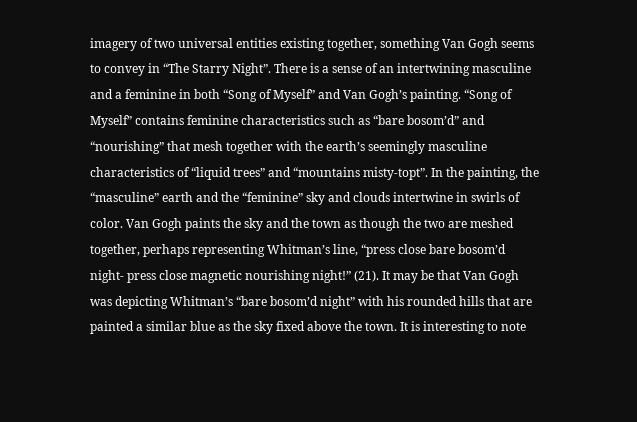imagery of two universal entities existing together, something Van Gogh seems to convey in “The Starry Night”. There is a sense of an intertwining masculine and a feminine in both “Song of Myself” and Van Gogh’s painting. “Song of Myself” contains feminine characteristics such as “bare bosom’d” and “nourishing” that mesh together with the earth’s seemingly masculine characteristics of “liquid trees” and “mountains misty-topt”. In the painting, the “masculine” earth and the “feminine” sky and clouds intertwine in swirls of color. Van Gogh paints the sky and the town as though the two are meshed together, perhaps representing Whitman’s line, “press close bare bosom’d night- press close magnetic nourishing night!” (21). It may be that Van Gogh was depicting Whitman’s “bare bosom’d night” with his rounded hills that are painted a similar blue as the sky fixed above the town. It is interesting to note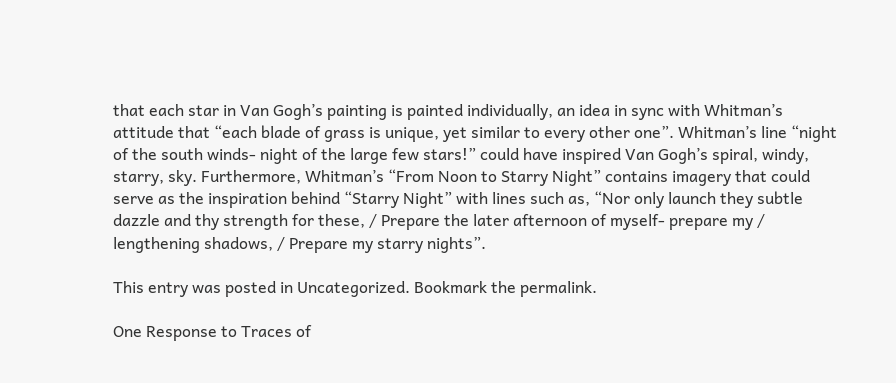that each star in Van Gogh’s painting is painted individually, an idea in sync with Whitman’s attitude that “each blade of grass is unique, yet similar to every other one”. Whitman’s line “night of the south winds- night of the large few stars!” could have inspired Van Gogh’s spiral, windy, starry, sky. Furthermore, Whitman’s “From Noon to Starry Night” contains imagery that could serve as the inspiration behind “Starry Night” with lines such as, “Nor only launch they subtle dazzle and thy strength for these, / Prepare the later afternoon of myself- prepare my / lengthening shadows, / Prepare my starry nights”.

This entry was posted in Uncategorized. Bookmark the permalink.

One Response to Traces of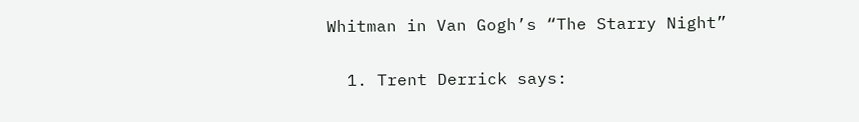Whitman in Van Gogh’s “The Starry Night”

  1. Trent Derrick says: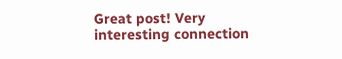Great post! Very interesting connection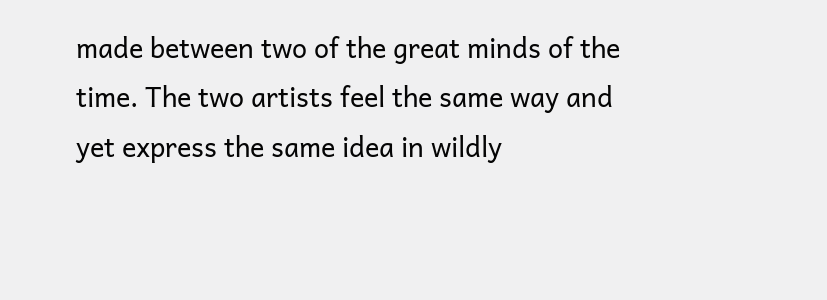made between two of the great minds of the time. The two artists feel the same way and yet express the same idea in wildly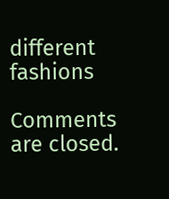different fashions

Comments are closed.